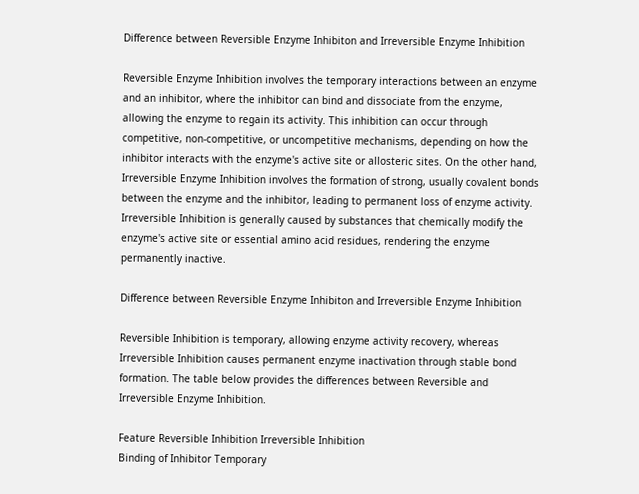Difference between Reversible Enzyme Inhibiton and Irreversible Enzyme Inhibition

Reversible Enzyme Inhibition involves the temporary interactions between an enzyme and an inhibitor, where the inhibitor can bind and dissociate from the enzyme, allowing the enzyme to regain its activity. This inhibition can occur through competitive, non-competitive, or uncompetitive mechanisms, depending on how the inhibitor interacts with the enzyme's active site or allosteric sites. On the other hand, Irreversible Enzyme Inhibition involves the formation of strong, usually covalent bonds between the enzyme and the inhibitor, leading to permanent loss of enzyme activity. Irreversible Inhibition is generally caused by substances that chemically modify the enzyme's active site or essential amino acid residues, rendering the enzyme permanently inactive.

Difference between Reversible Enzyme Inhibiton and Irreversible Enzyme Inhibition

Reversible Inhibition is temporary, allowing enzyme activity recovery, whereas Irreversible Inhibition causes permanent enzyme inactivation through stable bond formation. The table below provides the differences between Reversible and Irreversible Enzyme Inhibition.

Feature Reversible Inhibition Irreversible Inhibition
Binding of Inhibitor Temporary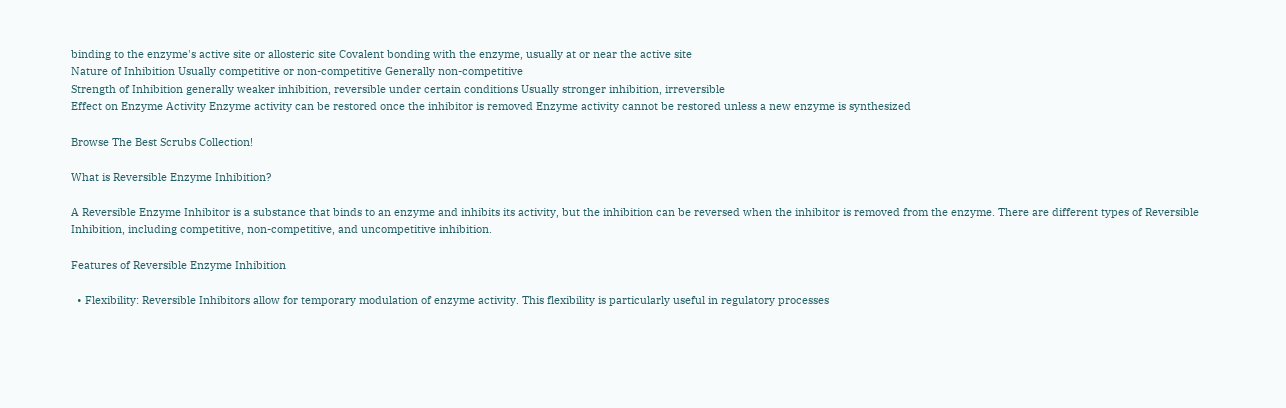binding to the enzyme's active site or allosteric site Covalent bonding with the enzyme, usually at or near the active site
Nature of Inhibition Usually competitive or non-competitive Generally non-competitive
Strength of Inhibition generally weaker inhibition, reversible under certain conditions Usually stronger inhibition, irreversible
Effect on Enzyme Activity Enzyme activity can be restored once the inhibitor is removed Enzyme activity cannot be restored unless a new enzyme is synthesized

Browse The Best Scrubs Collection!

What is Reversible Enzyme Inhibition?

A Reversible Enzyme Inhibitor is a substance that binds to an enzyme and inhibits its activity, but the inhibition can be reversed when the inhibitor is removed from the enzyme. There are different types of Reversible Inhibition, including competitive, non-competitive, and uncompetitive inhibition.

Features of Reversible Enzyme Inhibition

  • Flexibility: Reversible Inhibitors allow for temporary modulation of enzyme activity. This flexibility is particularly useful in regulatory processes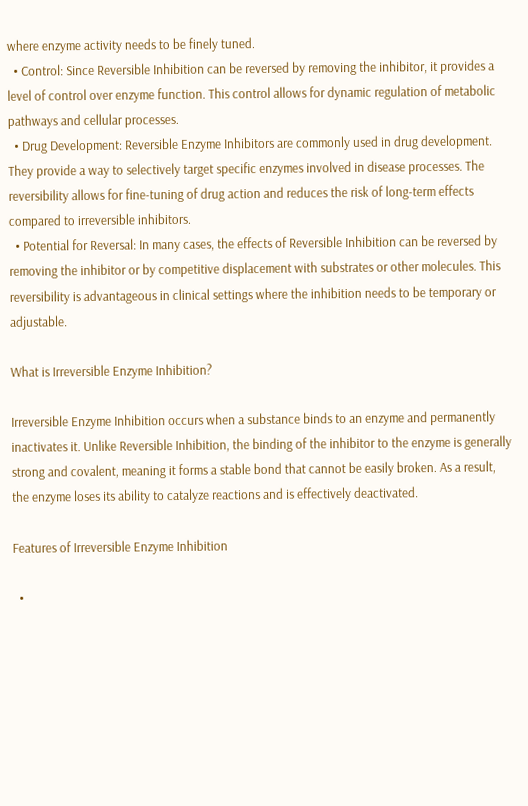where enzyme activity needs to be finely tuned.
  • Control: Since Reversible Inhibition can be reversed by removing the inhibitor, it provides a level of control over enzyme function. This control allows for dynamic regulation of metabolic pathways and cellular processes.
  • Drug Development: Reversible Enzyme Inhibitors are commonly used in drug development. They provide a way to selectively target specific enzymes involved in disease processes. The reversibility allows for fine-tuning of drug action and reduces the risk of long-term effects compared to irreversible inhibitors.
  • Potential for Reversal: In many cases, the effects of Reversible Inhibition can be reversed by removing the inhibitor or by competitive displacement with substrates or other molecules. This reversibility is advantageous in clinical settings where the inhibition needs to be temporary or adjustable.

What is Irreversible Enzyme Inhibition?

Irreversible Enzyme Inhibition occurs when a substance binds to an enzyme and permanently inactivates it. Unlike Reversible Inhibition, the binding of the inhibitor to the enzyme is generally strong and covalent, meaning it forms a stable bond that cannot be easily broken. As a result, the enzyme loses its ability to catalyze reactions and is effectively deactivated.

Features of Irreversible Enzyme Inhibition

  •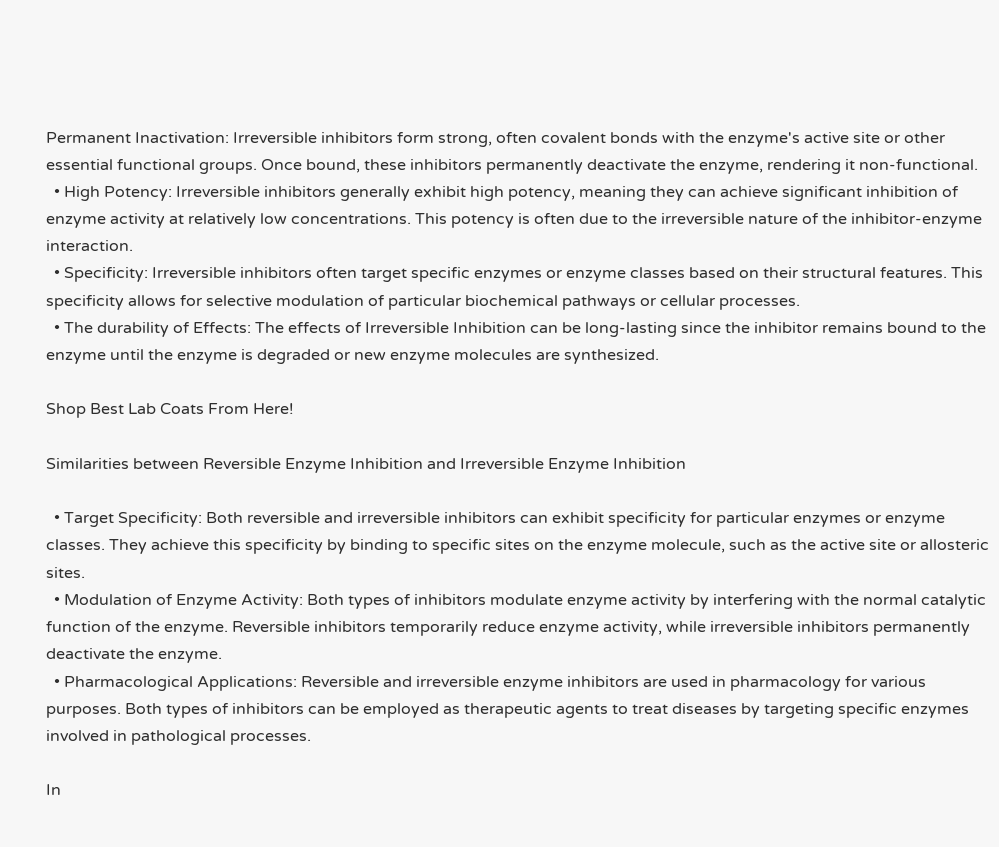Permanent Inactivation: Irreversible inhibitors form strong, often covalent bonds with the enzyme's active site or other essential functional groups. Once bound, these inhibitors permanently deactivate the enzyme, rendering it non-functional.
  • High Potency: Irreversible inhibitors generally exhibit high potency, meaning they can achieve significant inhibition of enzyme activity at relatively low concentrations. This potency is often due to the irreversible nature of the inhibitor-enzyme interaction.
  • Specificity: Irreversible inhibitors often target specific enzymes or enzyme classes based on their structural features. This specificity allows for selective modulation of particular biochemical pathways or cellular processes.
  • The durability of Effects: The effects of Irreversible Inhibition can be long-lasting since the inhibitor remains bound to the enzyme until the enzyme is degraded or new enzyme molecules are synthesized.

Shop Best Lab Coats From Here!

Similarities between Reversible Enzyme Inhibition and Irreversible Enzyme Inhibition

  • Target Specificity: Both reversible and irreversible inhibitors can exhibit specificity for particular enzymes or enzyme classes. They achieve this specificity by binding to specific sites on the enzyme molecule, such as the active site or allosteric sites.
  • Modulation of Enzyme Activity: Both types of inhibitors modulate enzyme activity by interfering with the normal catalytic function of the enzyme. Reversible inhibitors temporarily reduce enzyme activity, while irreversible inhibitors permanently deactivate the enzyme.
  • Pharmacological Applications: Reversible and irreversible enzyme inhibitors are used in pharmacology for various purposes. Both types of inhibitors can be employed as therapeutic agents to treat diseases by targeting specific enzymes involved in pathological processes.

In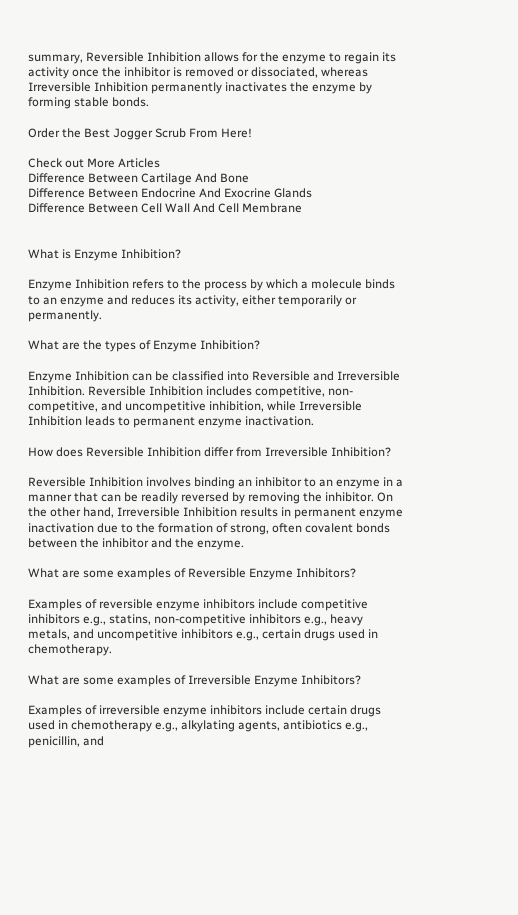summary, Reversible Inhibition allows for the enzyme to regain its activity once the inhibitor is removed or dissociated, whereas Irreversible Inhibition permanently inactivates the enzyme by forming stable bonds.

Order the Best Jogger Scrub From Here!

Check out More Articles
Difference Between Cartilage And Bone
Difference Between Endocrine And Exocrine Glands
Difference Between Cell Wall And Cell Membrane


What is Enzyme Inhibition?

Enzyme Inhibition refers to the process by which a molecule binds to an enzyme and reduces its activity, either temporarily or permanently.

What are the types of Enzyme Inhibition?

Enzyme Inhibition can be classified into Reversible and Irreversible Inhibition. Reversible Inhibition includes competitive, non-competitive, and uncompetitive inhibition, while Irreversible Inhibition leads to permanent enzyme inactivation.

How does Reversible Inhibition differ from Irreversible Inhibition?

Reversible Inhibition involves binding an inhibitor to an enzyme in a manner that can be readily reversed by removing the inhibitor. On the other hand, Irreversible Inhibition results in permanent enzyme inactivation due to the formation of strong, often covalent bonds between the inhibitor and the enzyme.

What are some examples of Reversible Enzyme Inhibitors?

Examples of reversible enzyme inhibitors include competitive inhibitors e.g., statins, non-competitive inhibitors e.g., heavy metals, and uncompetitive inhibitors e.g., certain drugs used in chemotherapy.

What are some examples of Irreversible Enzyme Inhibitors?

Examples of irreversible enzyme inhibitors include certain drugs used in chemotherapy e.g., alkylating agents, antibiotics e.g., penicillin, and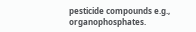pesticide compounds e.g., organophosphates.